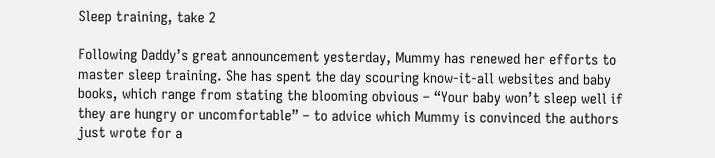Sleep training, take 2

Following Daddy’s great announcement yesterday, Mummy has renewed her efforts to master sleep training. She has spent the day scouring know-it-all websites and baby books, which range from stating the blooming obvious – “Your baby won’t sleep well if they are hungry or uncomfortable” – to advice which Mummy is convinced the authors just wrote for a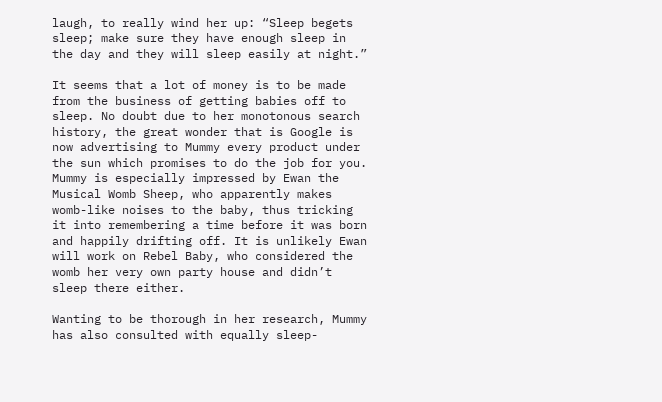laugh, to really wind her up: “Sleep begets sleep; make sure they have enough sleep in the day and they will sleep easily at night.”

It seems that a lot of money is to be made from the business of getting babies off to sleep. No doubt due to her monotonous search history, the great wonder that is Google is now advertising to Mummy every product under the sun which promises to do the job for you. Mummy is especially impressed by Ewan the Musical Womb Sheep, who apparently makes womb-like noises to the baby, thus tricking it into remembering a time before it was born and happily drifting off. It is unlikely Ewan will work on Rebel Baby, who considered the womb her very own party house and didn’t sleep there either.

Wanting to be thorough in her research, Mummy has also consulted with equally sleep-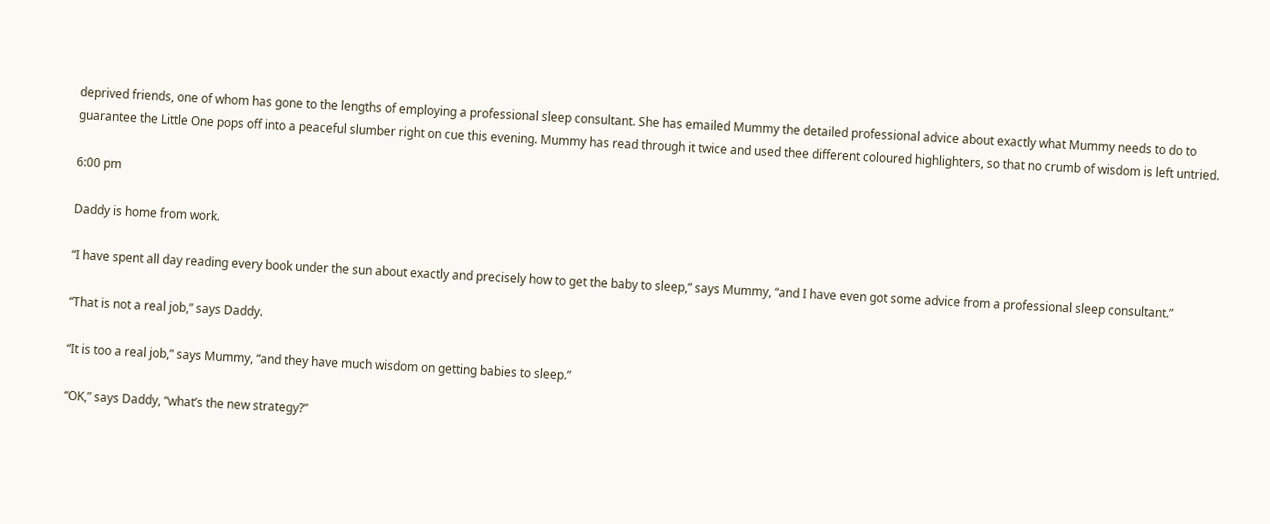deprived friends, one of whom has gone to the lengths of employing a professional sleep consultant. She has emailed Mummy the detailed professional advice about exactly what Mummy needs to do to guarantee the Little One pops off into a peaceful slumber right on cue this evening. Mummy has read through it twice and used thee different coloured highlighters, so that no crumb of wisdom is left untried.

6:00 pm

Daddy is home from work.

“I have spent all day reading every book under the sun about exactly and precisely how to get the baby to sleep,” says Mummy, “and I have even got some advice from a professional sleep consultant.”

“That is not a real job,” says Daddy.

“It is too a real job,” says Mummy, “and they have much wisdom on getting babies to sleep.”

“OK,” says Daddy, “what’s the new strategy?”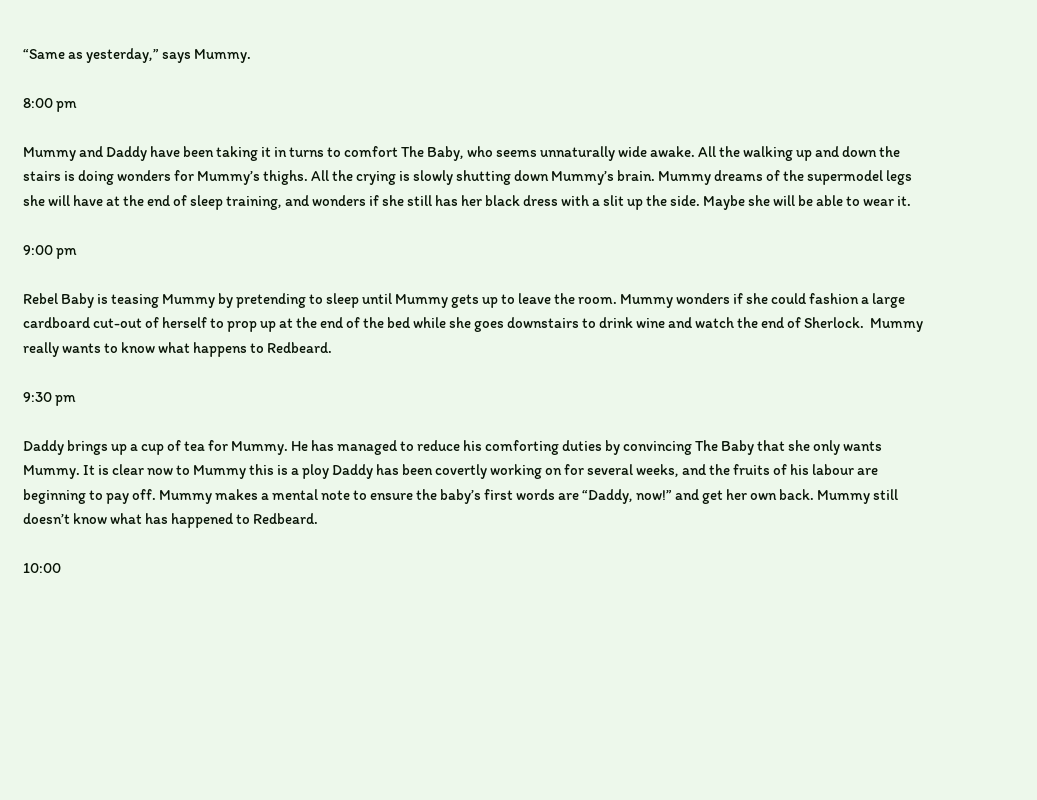“Same as yesterday,” says Mummy.

8:00 pm

Mummy and Daddy have been taking it in turns to comfort The Baby, who seems unnaturally wide awake. All the walking up and down the stairs is doing wonders for Mummy’s thighs. All the crying is slowly shutting down Mummy’s brain. Mummy dreams of the supermodel legs she will have at the end of sleep training, and wonders if she still has her black dress with a slit up the side. Maybe she will be able to wear it.

9:00 pm

Rebel Baby is teasing Mummy by pretending to sleep until Mummy gets up to leave the room. Mummy wonders if she could fashion a large cardboard cut-out of herself to prop up at the end of the bed while she goes downstairs to drink wine and watch the end of Sherlock.  Mummy really wants to know what happens to Redbeard.

9:30 pm

Daddy brings up a cup of tea for Mummy. He has managed to reduce his comforting duties by convincing The Baby that she only wants Mummy. It is clear now to Mummy this is a ploy Daddy has been covertly working on for several weeks, and the fruits of his labour are beginning to pay off. Mummy makes a mental note to ensure the baby’s first words are “Daddy, now!” and get her own back. Mummy still doesn’t know what has happened to Redbeard.

10:00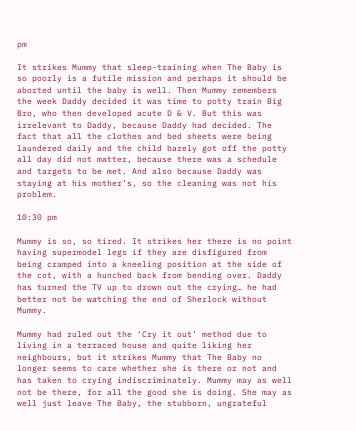pm

It strikes Mummy that sleep-training when The Baby is so poorly is a futile mission and perhaps it should be aborted until the baby is well. Then Mummy remembers the week Daddy decided it was time to potty train Big Bro, who then developed acute D & V. But this was irrelevant to Daddy, because Daddy had decided. The fact that all the clothes and bed sheets were being laundered daily and the child barely got off the potty all day did not matter, because there was a schedule and targets to be met. And also because Daddy was staying at his mother’s, so the cleaning was not his problem.

10:30 pm

Mummy is so, so tired. It strikes her there is no point having supermodel legs if they are disfigured from being cramped into a kneeling position at the side of the cot, with a hunched back from bending over. Daddy has turned the TV up to drown out the crying… he had better not be watching the end of Sherlock without Mummy.

Mummy had ruled out the ‘Cry it out’ method due to living in a terraced house and quite liking her neighbours, but it strikes Mummy that The Baby no longer seems to care whether she is there or not and has taken to crying indiscriminately. Mummy may as well not be there, for all the good she is doing. She may as well just leave The Baby, the stubborn, ungrateful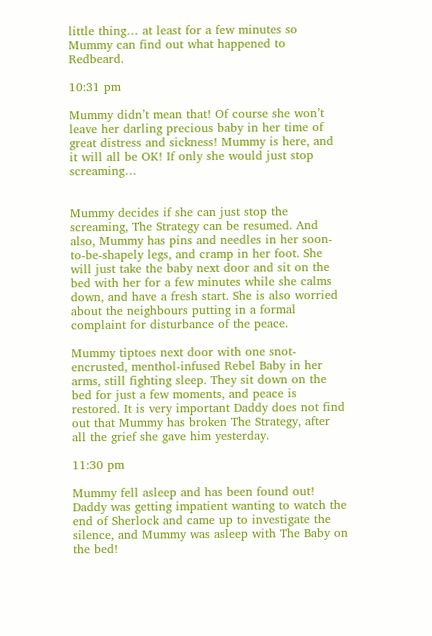little thing… at least for a few minutes so Mummy can find out what happened to Redbeard.

10:31 pm

Mummy didn’t mean that! Of course she won’t leave her darling precious baby in her time of great distress and sickness! Mummy is here, and it will all be OK! If only she would just stop screaming…


Mummy decides if she can just stop the screaming, The Strategy can be resumed. And also, Mummy has pins and needles in her soon-to-be-shapely legs, and cramp in her foot. She will just take the baby next door and sit on the bed with her for a few minutes while she calms down, and have a fresh start. She is also worried about the neighbours putting in a formal complaint for disturbance of the peace.

Mummy tiptoes next door with one snot-encrusted, menthol-infused Rebel Baby in her arms, still fighting sleep. They sit down on the bed for just a few moments, and peace is restored. It is very important Daddy does not find out that Mummy has broken The Strategy, after all the grief she gave him yesterday.

11:30 pm

Mummy fell asleep and has been found out! Daddy was getting impatient wanting to watch the end of Sherlock and came up to investigate the silence, and Mummy was asleep with The Baby on the bed!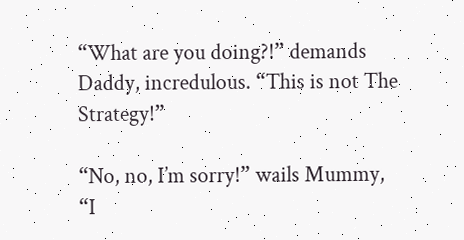“What are you doing?!” demands Daddy, incredulous. “This is not The Strategy!”

“No, no, I’m sorry!” wails Mummy, “I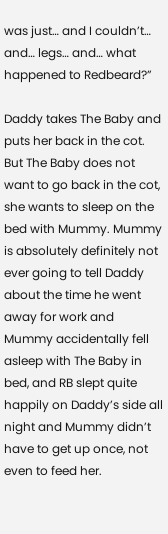was just… and I couldn’t… and… legs… and… what happened to Redbeard?”

Daddy takes The Baby and puts her back in the cot. But The Baby does not want to go back in the cot, she wants to sleep on the bed with Mummy. Mummy is absolutely definitely not ever going to tell Daddy about the time he went away for work and Mummy accidentally fell asleep with The Baby in bed, and RB slept quite happily on Daddy’s side all night and Mummy didn’t have to get up once, not even to feed her.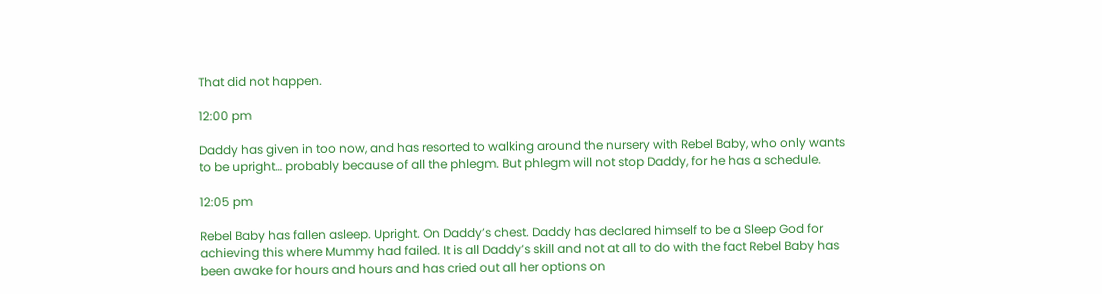That did not happen.

12:00 pm

Daddy has given in too now, and has resorted to walking around the nursery with Rebel Baby, who only wants to be upright… probably because of all the phlegm. But phlegm will not stop Daddy, for he has a schedule.

12:05 pm

Rebel Baby has fallen asleep. Upright. On Daddy’s chest. Daddy has declared himself to be a Sleep God for achieving this where Mummy had failed. It is all Daddy’s skill and not at all to do with the fact Rebel Baby has been awake for hours and hours and has cried out all her options on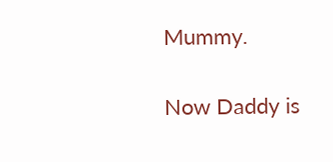Mummy.

Now Daddy is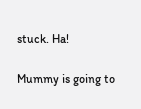stuck. Ha!

Mummy is going to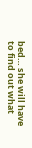bed… she will have to find out what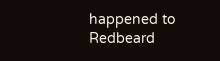happened to Redbeard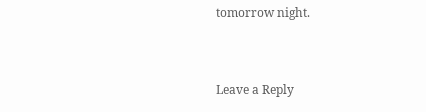tomorrow night.


Leave a Reply